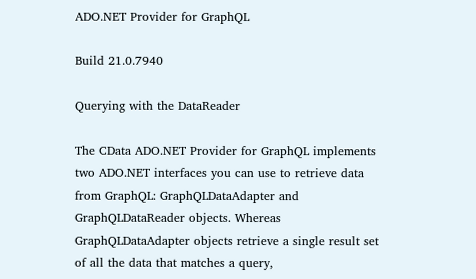ADO.NET Provider for GraphQL

Build 21.0.7940

Querying with the DataReader

The CData ADO.NET Provider for GraphQL implements two ADO.NET interfaces you can use to retrieve data from GraphQL: GraphQLDataAdapter and GraphQLDataReader objects. Whereas GraphQLDataAdapter objects retrieve a single result set of all the data that matches a query,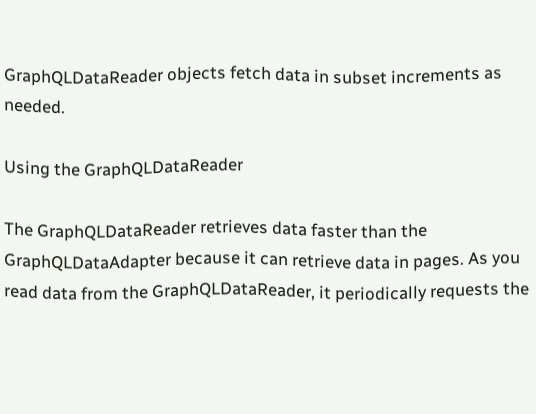GraphQLDataReader objects fetch data in subset increments as needed.

Using the GraphQLDataReader

The GraphQLDataReader retrieves data faster than the GraphQLDataAdapter because it can retrieve data in pages. As you read data from the GraphQLDataReader, it periodically requests the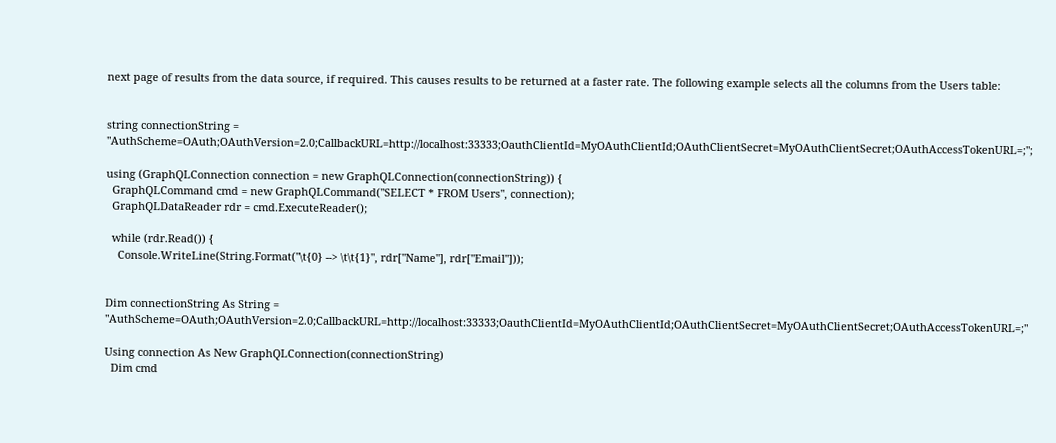next page of results from the data source, if required. This causes results to be returned at a faster rate. The following example selects all the columns from the Users table:


string connectionString = "AuthScheme=OAuth;OAuthVersion=2.0;CallbackURL=http://localhost:33333;OauthClientId=MyOAuthClientId;OAuthClientSecret=MyOAuthClientSecret;OAuthAccessTokenURL=;";

using (GraphQLConnection connection = new GraphQLConnection(connectionString)) {
  GraphQLCommand cmd = new GraphQLCommand("SELECT * FROM Users", connection);
  GraphQLDataReader rdr = cmd.ExecuteReader();

  while (rdr.Read()) {
    Console.WriteLine(String.Format("\t{0} --> \t\t{1}", rdr["Name"], rdr["Email"]));


Dim connectionString As String = "AuthScheme=OAuth;OAuthVersion=2.0;CallbackURL=http://localhost:33333;OauthClientId=MyOAuthClientId;OAuthClientSecret=MyOAuthClientSecret;OAuthAccessTokenURL=;"

Using connection As New GraphQLConnection(connectionString)
  Dim cmd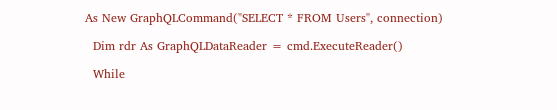As New GraphQLCommand("SELECT * FROM Users", connection)

  Dim rdr As GraphQLDataReader = cmd.ExecuteReader()

  While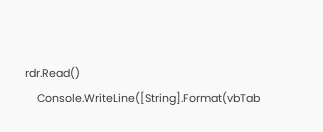rdr.Read()
    Console.WriteLine([String].Format(vbTab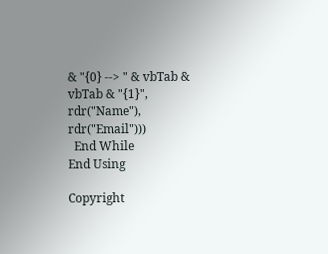& "{0} --> " & vbTab & vbTab & "{1}", rdr("Name"), rdr("Email")))
  End While
End Using

Copyright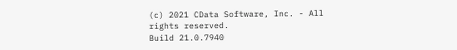(c) 2021 CData Software, Inc. - All rights reserved.
Build 21.0.7940